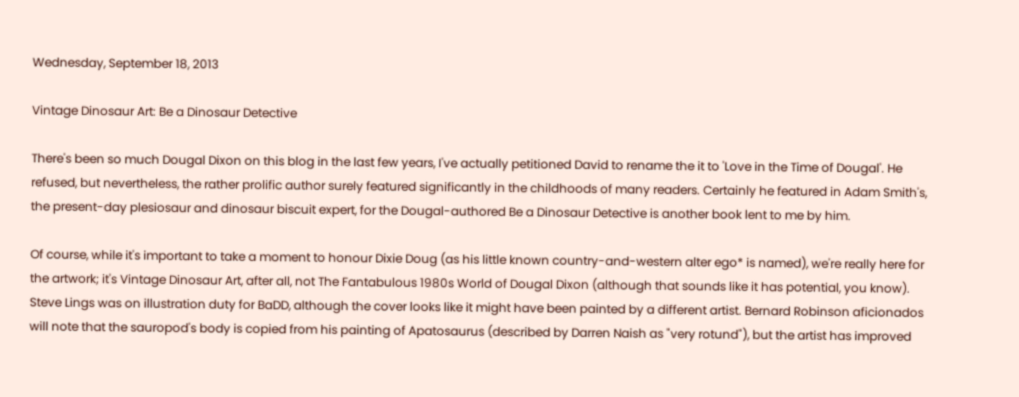Wednesday, September 18, 2013

Vintage Dinosaur Art: Be a Dinosaur Detective

There's been so much Dougal Dixon on this blog in the last few years, I've actually petitioned David to rename the it to 'Love in the Time of Dougal'. He refused, but nevertheless, the rather prolific author surely featured significantly in the childhoods of many readers. Certainly he featured in Adam Smith's, the present-day plesiosaur and dinosaur biscuit expert, for the Dougal-authored Be a Dinosaur Detective is another book lent to me by him.

Of course, while it's important to take a moment to honour Dixie Doug (as his little known country-and-western alter ego* is named), we're really here for the artwork; it's Vintage Dinosaur Art, after all, not The Fantabulous 1980s World of Dougal Dixon (although that sounds like it has potential, you know). Steve Lings was on illustration duty for BaDD, although the cover looks like it might have been painted by a different artist. Bernard Robinson aficionados will note that the sauropod's body is copied from his painting of Apatosaurus (described by Darren Naish as "very rotund"), but the artist has improved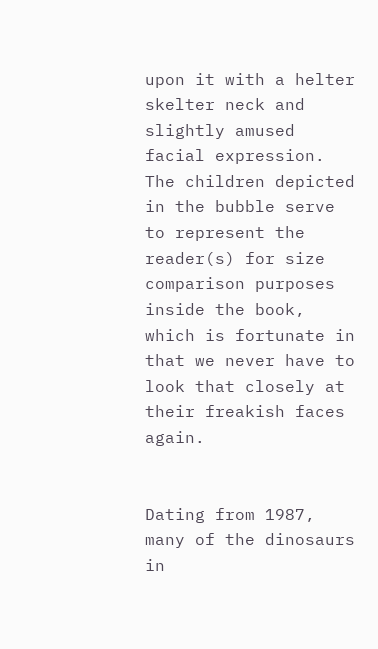upon it with a helter skelter neck and slightly amused facial expression. The children depicted in the bubble serve to represent the reader(s) for size comparison purposes inside the book, which is fortunate in that we never have to look that closely at their freakish faces again.


Dating from 1987, many of the dinosaurs in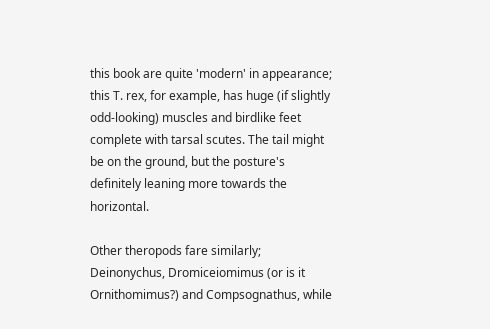this book are quite 'modern' in appearance; this T. rex, for example, has huge (if slightly odd-looking) muscles and birdlike feet complete with tarsal scutes. The tail might be on the ground, but the posture's definitely leaning more towards the horizontal.

Other theropods fare similarly; Deinonychus, Dromiceiomimus (or is it Ornithomimus?) and Compsognathus, while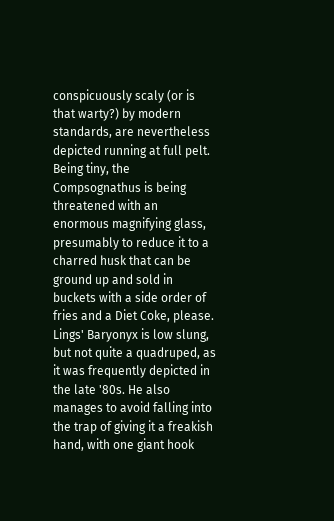conspicuously scaly (or is that warty?) by modern standards, are nevertheless depicted running at full pelt. Being tiny, the Compsognathus is being threatened with an enormous magnifying glass, presumably to reduce it to a charred husk that can be ground up and sold in buckets with a side order of fries and a Diet Coke, please. Lings' Baryonyx is low slung, but not quite a quadruped, as it was frequently depicted in the late '80s. He also manages to avoid falling into the trap of giving it a freakish hand, with one giant hook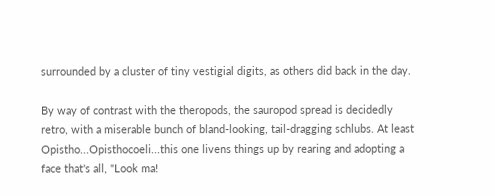surrounded by a cluster of tiny vestigial digits, as others did back in the day.

By way of contrast with the theropods, the sauropod spread is decidedly retro, with a miserable bunch of bland-looking, tail-dragging schlubs. At least Opistho...Opisthocoeli...this one livens things up by rearing and adopting a face that's all, "Look ma!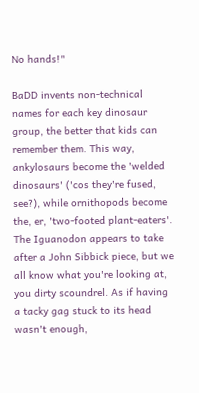No hands!"

BaDD invents non-technical names for each key dinosaur group, the better that kids can remember them. This way, ankylosaurs become the 'welded dinosaurs' ('cos they're fused, see?), while ornithopods become the, er, 'two-footed plant-eaters'. The Iguanodon appears to take after a John Sibbick piece, but we all know what you're looking at, you dirty scoundrel. As if having a tacky gag stuck to its head wasn't enough,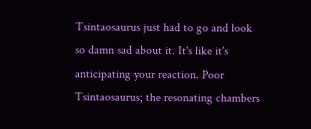Tsintaosaurus just had to go and look so damn sad about it. It's like it's anticipating your reaction. Poor Tsintaosaurus; the resonating chambers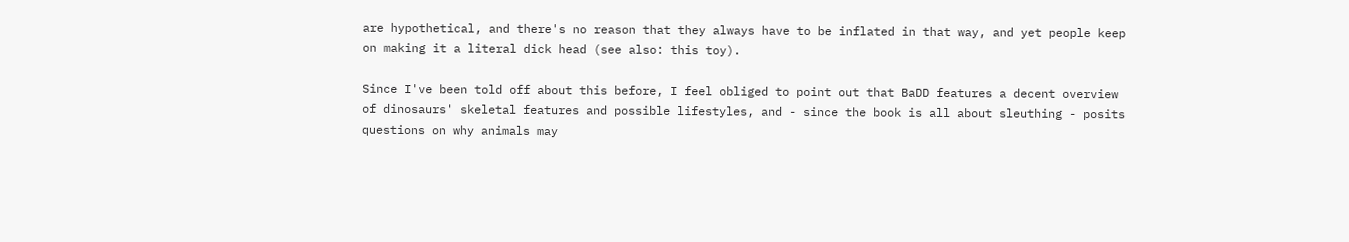are hypothetical, and there's no reason that they always have to be inflated in that way, and yet people keep on making it a literal dick head (see also: this toy).

Since I've been told off about this before, I feel obliged to point out that BaDD features a decent overview of dinosaurs' skeletal features and possible lifestyles, and - since the book is all about sleuthing - posits questions on why animals may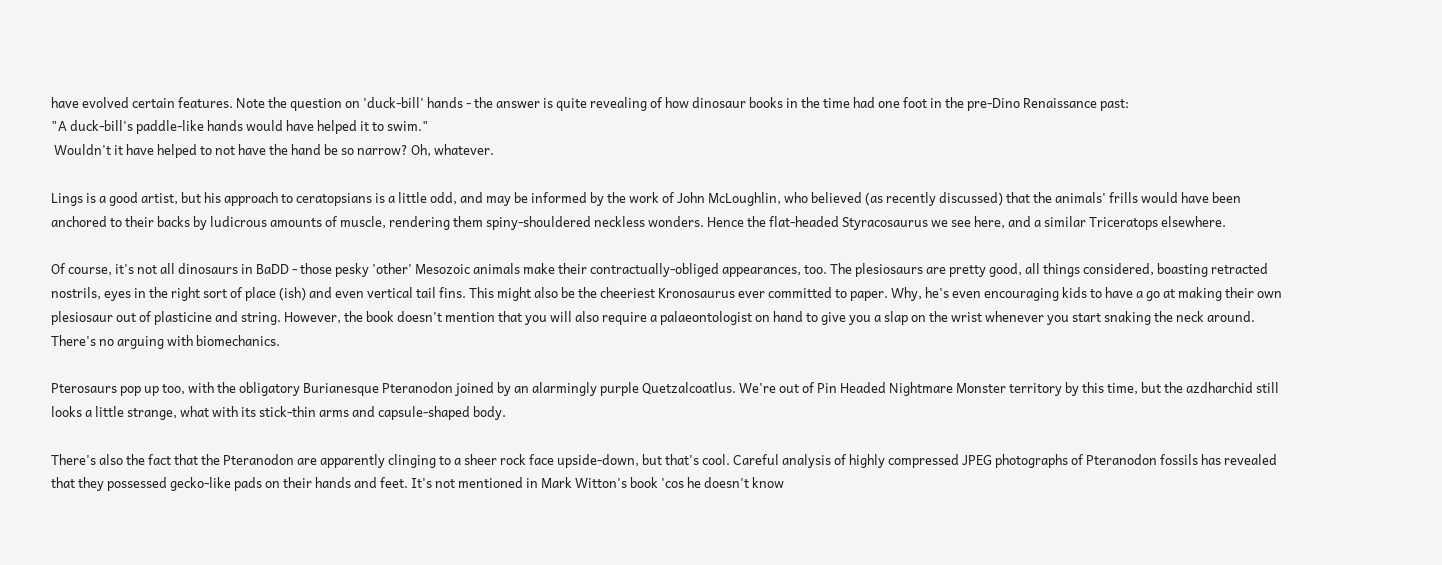have evolved certain features. Note the question on 'duck-bill' hands - the answer is quite revealing of how dinosaur books in the time had one foot in the pre-Dino Renaissance past:
"A duck-bill's paddle-like hands would have helped it to swim."
 Wouldn't it have helped to not have the hand be so narrow? Oh, whatever.

Lings is a good artist, but his approach to ceratopsians is a little odd, and may be informed by the work of John McLoughlin, who believed (as recently discussed) that the animals' frills would have been anchored to their backs by ludicrous amounts of muscle, rendering them spiny-shouldered neckless wonders. Hence the flat-headed Styracosaurus we see here, and a similar Triceratops elsewhere.

Of course, it's not all dinosaurs in BaDD - those pesky 'other' Mesozoic animals make their contractually-obliged appearances, too. The plesiosaurs are pretty good, all things considered, boasting retracted nostrils, eyes in the right sort of place (ish) and even vertical tail fins. This might also be the cheeriest Kronosaurus ever committed to paper. Why, he's even encouraging kids to have a go at making their own plesiosaur out of plasticine and string. However, the book doesn't mention that you will also require a palaeontologist on hand to give you a slap on the wrist whenever you start snaking the neck around. There's no arguing with biomechanics.

Pterosaurs pop up too, with the obligatory Burianesque Pteranodon joined by an alarmingly purple Quetzalcoatlus. We're out of Pin Headed Nightmare Monster territory by this time, but the azdharchid still looks a little strange, what with its stick-thin arms and capsule-shaped body.

There's also the fact that the Pteranodon are apparently clinging to a sheer rock face upside-down, but that's cool. Careful analysis of highly compressed JPEG photographs of Pteranodon fossils has revealed that they possessed gecko-like pads on their hands and feet. It's not mentioned in Mark Witton's book 'cos he doesn't know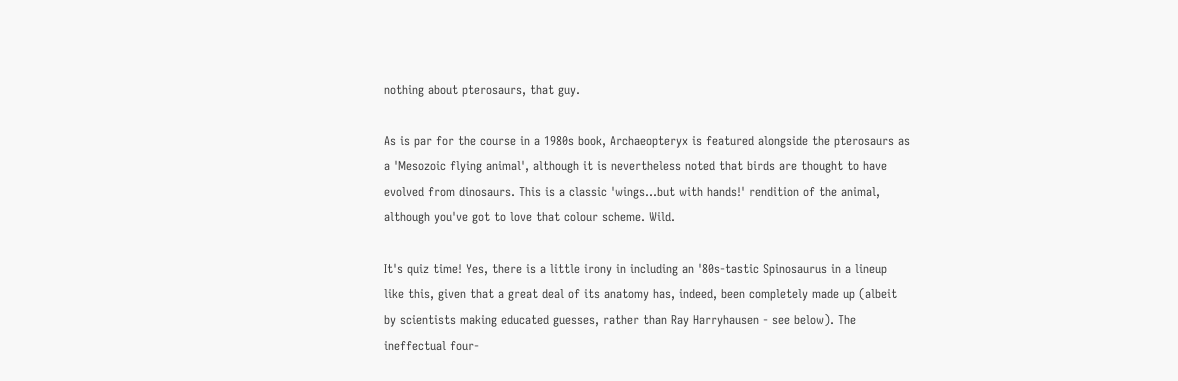nothing about pterosaurs, that guy.

As is par for the course in a 1980s book, Archaeopteryx is featured alongside the pterosaurs as a 'Mesozoic flying animal', although it is nevertheless noted that birds are thought to have evolved from dinosaurs. This is a classic 'wings...but with hands!' rendition of the animal, although you've got to love that colour scheme. Wild.

It's quiz time! Yes, there is a little irony in including an '80s-tastic Spinosaurus in a lineup like this, given that a great deal of its anatomy has, indeed, been completely made up (albeit by scientists making educated guesses, rather than Ray Harryhausen - see below). The ineffectual four-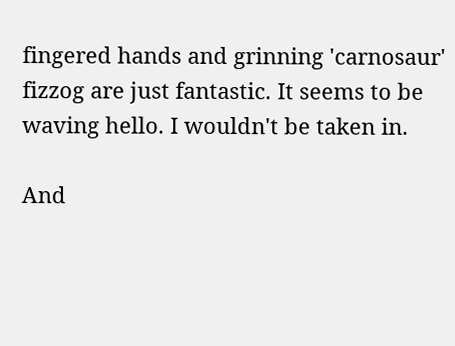fingered hands and grinning 'carnosaur' fizzog are just fantastic. It seems to be waving hello. I wouldn't be taken in.

And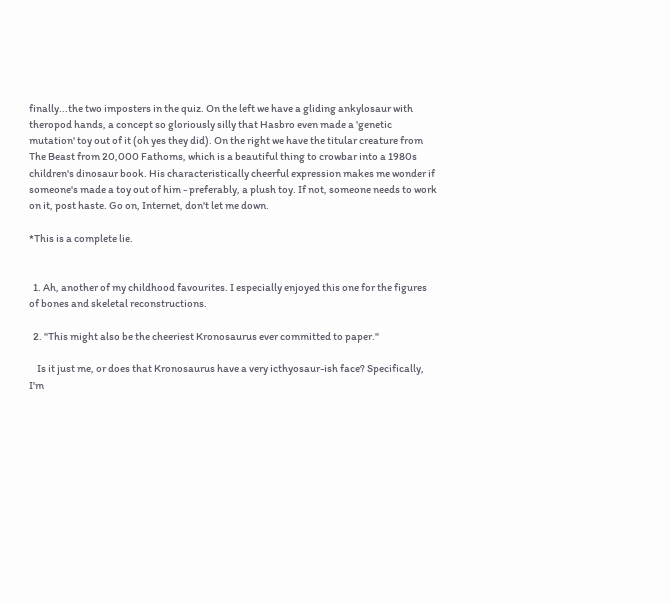finally...the two imposters in the quiz. On the left we have a gliding ankylosaur with theropod hands, a concept so gloriously silly that Hasbro even made a 'genetic mutation' toy out of it (oh yes they did). On the right we have the titular creature from The Beast from 20,000 Fathoms, which is a beautiful thing to crowbar into a 1980s children's dinosaur book. His characteristically cheerful expression makes me wonder if someone's made a toy out of him - preferably, a plush toy. If not, someone needs to work on it, post haste. Go on, Internet, don't let me down.

*This is a complete lie.


  1. Ah, another of my childhood favourites. I especially enjoyed this one for the figures of bones and skeletal reconstructions.

  2. "This might also be the cheeriest Kronosaurus ever committed to paper."

    Is it just me, or does that Kronosaurus have a very icthyosaur-ish face? Specifically, I'm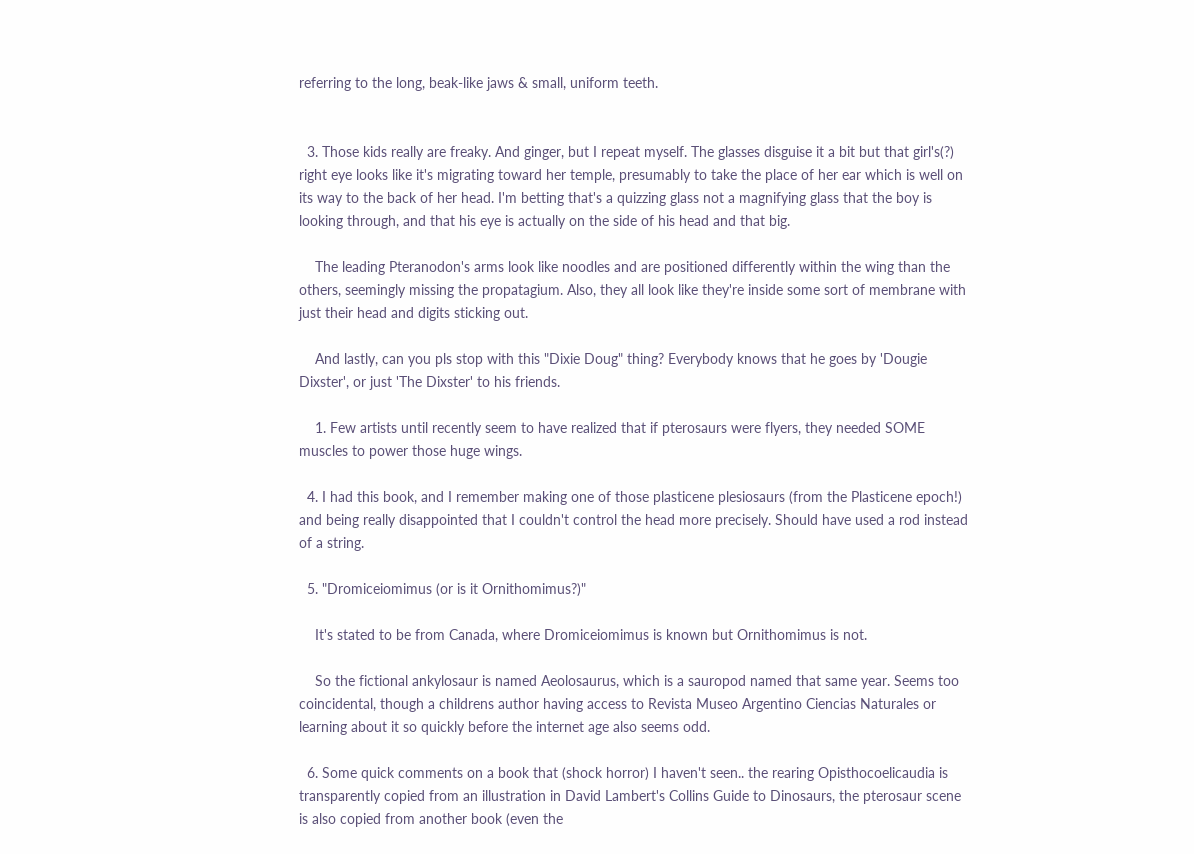referring to the long, beak-like jaws & small, uniform teeth.


  3. Those kids really are freaky. And ginger, but I repeat myself. The glasses disguise it a bit but that girl's(?) right eye looks like it's migrating toward her temple, presumably to take the place of her ear which is well on its way to the back of her head. I'm betting that's a quizzing glass not a magnifying glass that the boy is looking through, and that his eye is actually on the side of his head and that big.

    The leading Pteranodon's arms look like noodles and are positioned differently within the wing than the others, seemingly missing the propatagium. Also, they all look like they're inside some sort of membrane with just their head and digits sticking out.

    And lastly, can you pls stop with this "Dixie Doug" thing? Everybody knows that he goes by 'Dougie Dixster', or just 'The Dixster' to his friends.

    1. Few artists until recently seem to have realized that if pterosaurs were flyers, they needed SOME muscles to power those huge wings.

  4. I had this book, and I remember making one of those plasticene plesiosaurs (from the Plasticene epoch!) and being really disappointed that I couldn't control the head more precisely. Should have used a rod instead of a string.

  5. "Dromiceiomimus (or is it Ornithomimus?)"

    It's stated to be from Canada, where Dromiceiomimus is known but Ornithomimus is not.

    So the fictional ankylosaur is named Aeolosaurus, which is a sauropod named that same year. Seems too coincidental, though a childrens author having access to Revista Museo Argentino Ciencias Naturales or learning about it so quickly before the internet age also seems odd.

  6. Some quick comments on a book that (shock horror) I haven't seen.. the rearing Opisthocoelicaudia is transparently copied from an illustration in David Lambert's Collins Guide to Dinosaurs, the pterosaur scene is also copied from another book (even the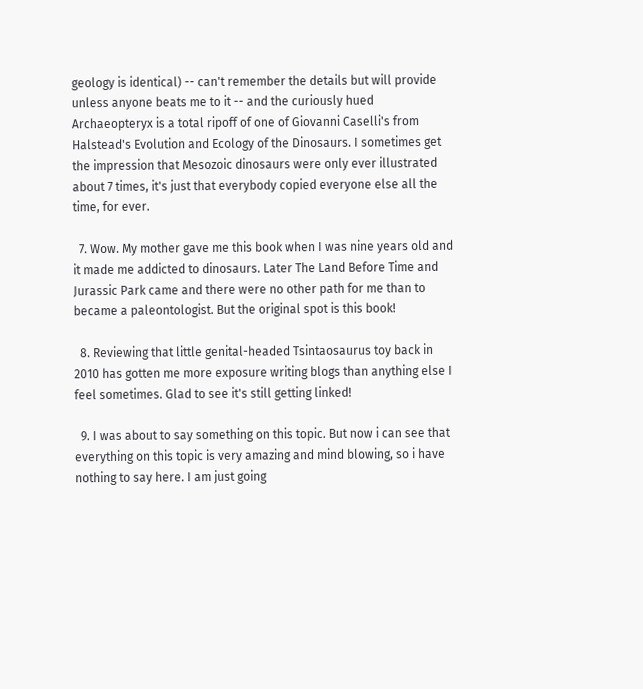geology is identical) -- can't remember the details but will provide unless anyone beats me to it -- and the curiously hued Archaeopteryx is a total ripoff of one of Giovanni Caselli's from Halstead's Evolution and Ecology of the Dinosaurs. I sometimes get the impression that Mesozoic dinosaurs were only ever illustrated about 7 times, it's just that everybody copied everyone else all the time, for ever.

  7. Wow. My mother gave me this book when I was nine years old and it made me addicted to dinosaurs. Later The Land Before Time and Jurassic Park came and there were no other path for me than to became a paleontologist. But the original spot is this book!

  8. Reviewing that little genital-headed Tsintaosaurus toy back in 2010 has gotten me more exposure writing blogs than anything else I feel sometimes. Glad to see it's still getting linked!

  9. I was about to say something on this topic. But now i can see that everything on this topic is very amazing and mind blowing, so i have nothing to say here. I am just going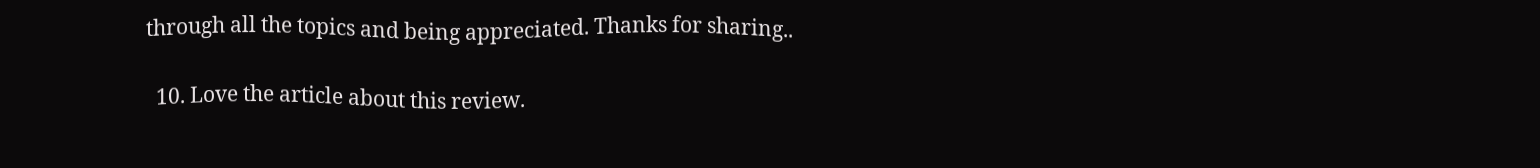through all the topics and being appreciated. Thanks for sharing..

  10. Love the article about this review.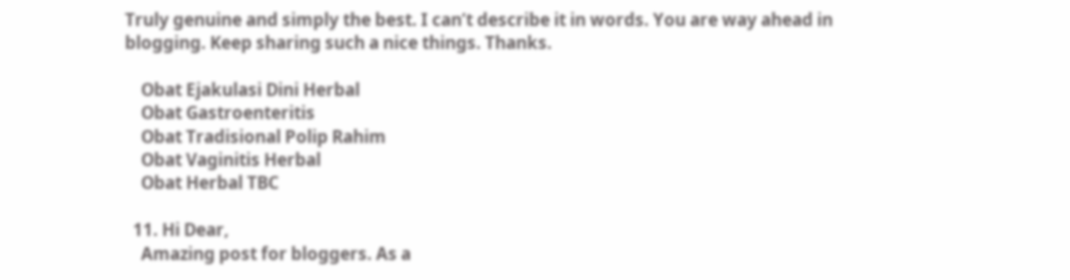Truly genuine and simply the best. I can’t describe it in words. You are way ahead in blogging. Keep sharing such a nice things. Thanks.

    Obat Ejakulasi Dini Herbal
    Obat Gastroenteritis
    Obat Tradisional Polip Rahim
    Obat Vaginitis Herbal
    Obat Herbal TBC

  11. Hi Dear,
    Amazing post for bloggers. As a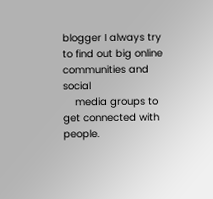blogger I always try to find out big online communities and social
    media groups to get connected with people.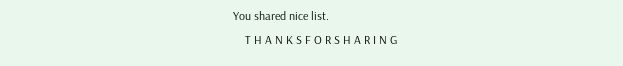You shared nice list.
    T H A N K S F O R S H A R I N G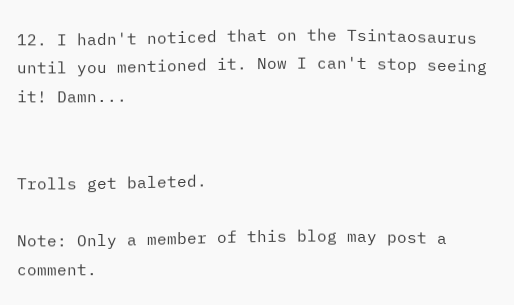12. I hadn't noticed that on the Tsintaosaurus until you mentioned it. Now I can't stop seeing it! Damn...


Trolls get baleted.

Note: Only a member of this blog may post a comment.